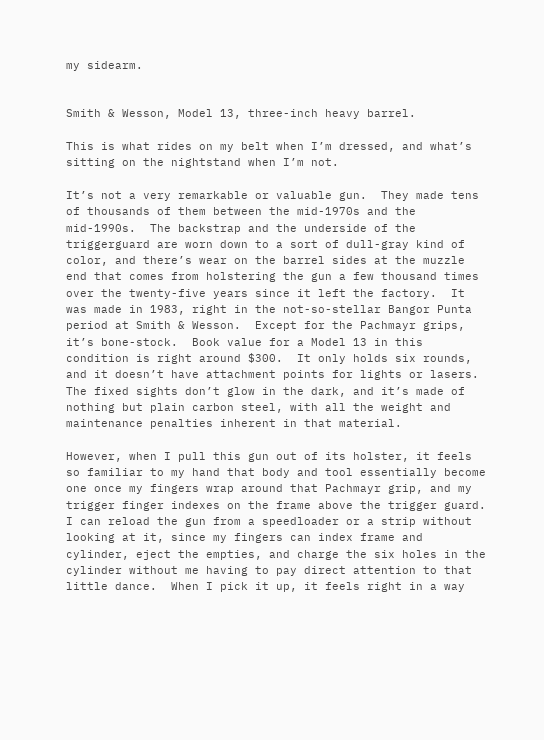my sidearm.


Smith & Wesson, Model 13, three-inch heavy barrel.

This is what rides on my belt when I’m dressed, and what’s sitting on the nightstand when I’m not.

It’s not a very remarkable or valuable gun.  They made tens of thousands of them between the mid-1970s and the mid-1990s.  The backstrap and the underside of the triggerguard are worn down to a sort of dull-gray kind of color, and there’s wear on the barrel sides at the muzzle end that comes from holstering the gun a few thousand times over the twenty-five years since it left the factory.  It was made in 1983, right in the not-so-stellar Bangor Punta period at Smith & Wesson.  Except for the Pachmayr grips, it’s bone-stock.  Book value for a Model 13 in this condition is right around $300.  It only holds six rounds, and it doesn’t have attachment points for lights or lasers.  The fixed sights don’t glow in the dark, and it’s made of nothing but plain carbon steel, with all the weight and maintenance penalties inherent in that material.

However, when I pull this gun out of its holster, it feels so familiar to my hand that body and tool essentially become one once my fingers wrap around that Pachmayr grip, and my trigger finger indexes on the frame above the trigger guard.  I can reload the gun from a speedloader or a strip without looking at it, since my fingers can index frame and cylinder, eject the empties, and charge the six holes in the cylinder without me having to pay direct attention to that little dance.  When I pick it up, it feels right in a way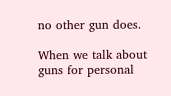no other gun does.

When we talk about guns for personal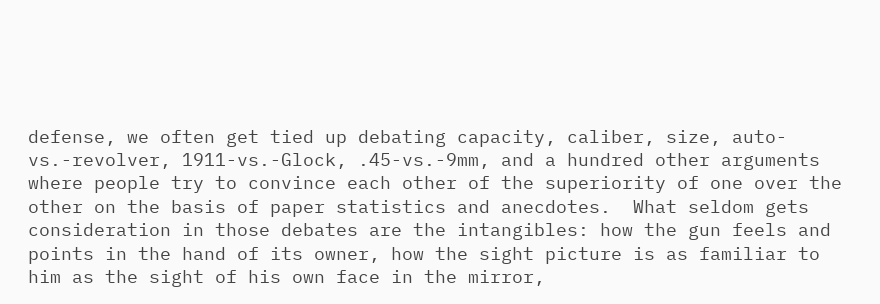defense, we often get tied up debating capacity, caliber, size, auto-vs.-revolver, 1911-vs.-Glock, .45-vs.-9mm, and a hundred other arguments where people try to convince each other of the superiority of one over the other on the basis of paper statistics and anecdotes.  What seldom gets consideration in those debates are the intangibles: how the gun feels and points in the hand of its owner, how the sight picture is as familiar to him as the sight of his own face in the mirror,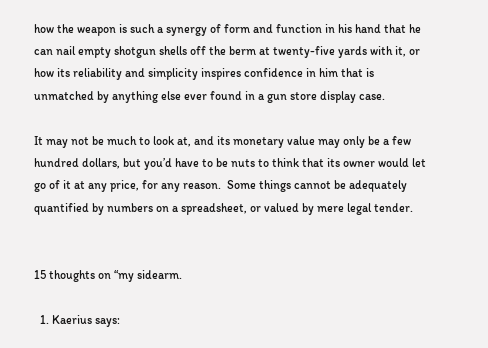how the weapon is such a synergy of form and function in his hand that he can nail empty shotgun shells off the berm at twenty-five yards with it, or how its reliability and simplicity inspires confidence in him that is unmatched by anything else ever found in a gun store display case.

It may not be much to look at, and its monetary value may only be a few hundred dollars, but you’d have to be nuts to think that its owner would let go of it at any price, for any reason.  Some things cannot be adequately quantified by numbers on a spreadsheet, or valued by mere legal tender.


15 thoughts on “my sidearm.

  1. Kaerius says: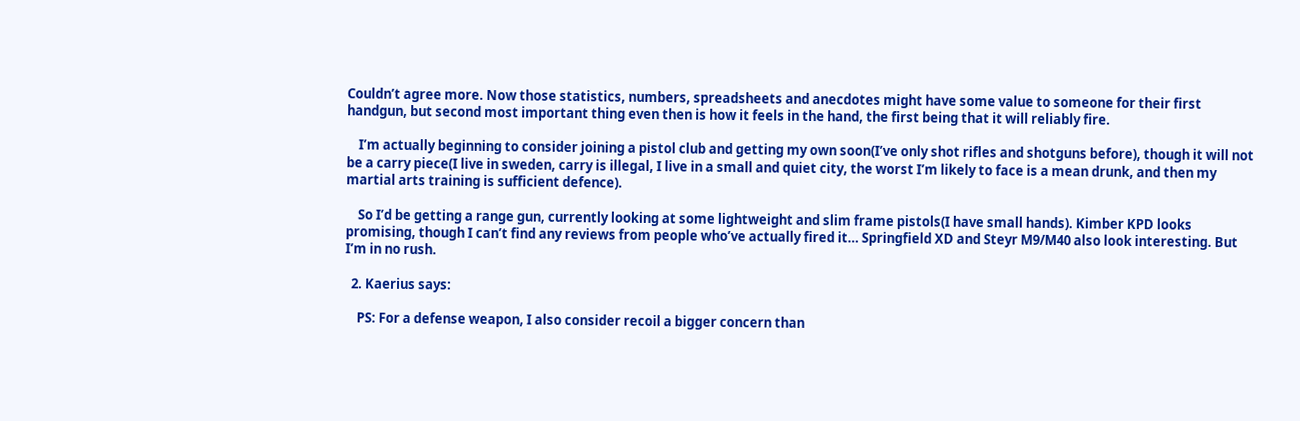Couldn’t agree more. Now those statistics, numbers, spreadsheets and anecdotes might have some value to someone for their first handgun, but second most important thing even then is how it feels in the hand, the first being that it will reliably fire.

    I’m actually beginning to consider joining a pistol club and getting my own soon(I’ve only shot rifles and shotguns before), though it will not be a carry piece(I live in sweden, carry is illegal, I live in a small and quiet city, the worst I’m likely to face is a mean drunk, and then my martial arts training is sufficient defence).

    So I’d be getting a range gun, currently looking at some lightweight and slim frame pistols(I have small hands). Kimber KPD looks promising, though I can’t find any reviews from people who’ve actually fired it… Springfield XD and Steyr M9/M40 also look interesting. But I’m in no rush.

  2. Kaerius says:

    PS: For a defense weapon, I also consider recoil a bigger concern than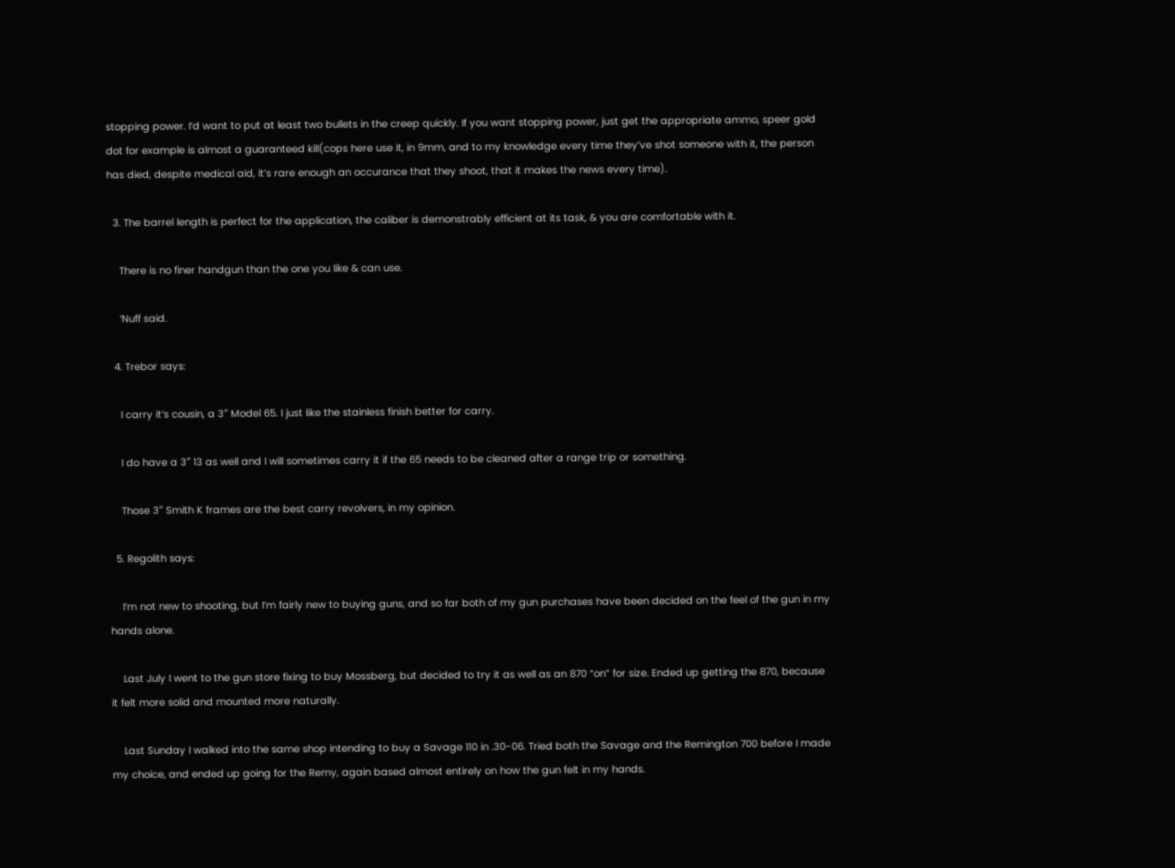stopping power. I’d want to put at least two bullets in the creep quickly. If you want stopping power, just get the appropriate ammo, speer gold dot for example is almost a guaranteed kill(cops here use it, in 9mm, and to my knowledge every time they’ve shot someone with it, the person has died, despite medical aid, it’s rare enough an occurance that they shoot, that it makes the news every time).

  3. The barrel length is perfect for the application, the caliber is demonstrably efficient at its task, & you are comfortable with it.

    There is no finer handgun than the one you like & can use.

    ‘Nuff said.

  4. Trebor says:

    I carry it’s cousin, a 3″ Model 65. I just like the stainless finish better for carry.

    I do have a 3″ 13 as well and I will sometimes carry it if the 65 needs to be cleaned after a range trip or something.

    Those 3″ Smith K frames are the best carry revolvers, in my opinion.

  5. Regolith says:

    I’m not new to shooting, but I’m fairly new to buying guns, and so far both of my gun purchases have been decided on the feel of the gun in my hands alone.

    Last July I went to the gun store fixing to buy Mossberg, but decided to try it as well as an 870 “on” for size. Ended up getting the 870, because it felt more solid and mounted more naturally.

    Last Sunday I walked into the same shop intending to buy a Savage 110 in .30-06. Tried both the Savage and the Remington 700 before I made my choice, and ended up going for the Remy, again based almost entirely on how the gun felt in my hands.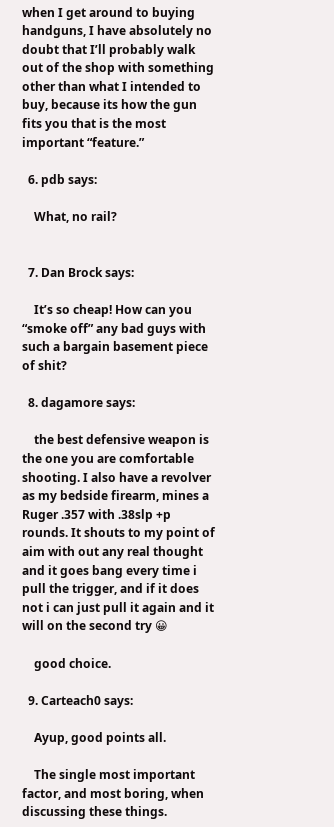when I get around to buying handguns, I have absolutely no doubt that I’ll probably walk out of the shop with something other than what I intended to buy, because its how the gun fits you that is the most important “feature.”

  6. pdb says:

    What, no rail?


  7. Dan Brock says:

    It’s so cheap! How can you “smoke off” any bad guys with such a bargain basement piece of shit?

  8. dagamore says:

    the best defensive weapon is the one you are comfortable shooting. I also have a revolver as my bedside firearm, mines a Ruger .357 with .38slp +p rounds. It shouts to my point of aim with out any real thought and it goes bang every time i pull the trigger, and if it does not i can just pull it again and it will on the second try 😀

    good choice.

  9. Carteach0 says:

    Ayup, good points all.

    The single most important factor, and most boring, when discussing these things.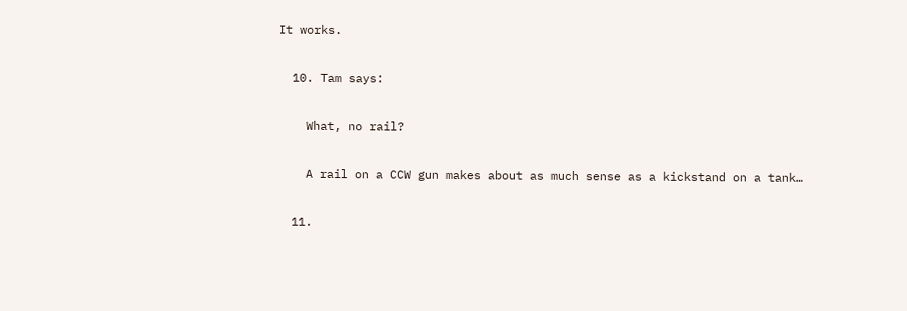It works.

  10. Tam says:

    What, no rail?

    A rail on a CCW gun makes about as much sense as a kickstand on a tank…

  11.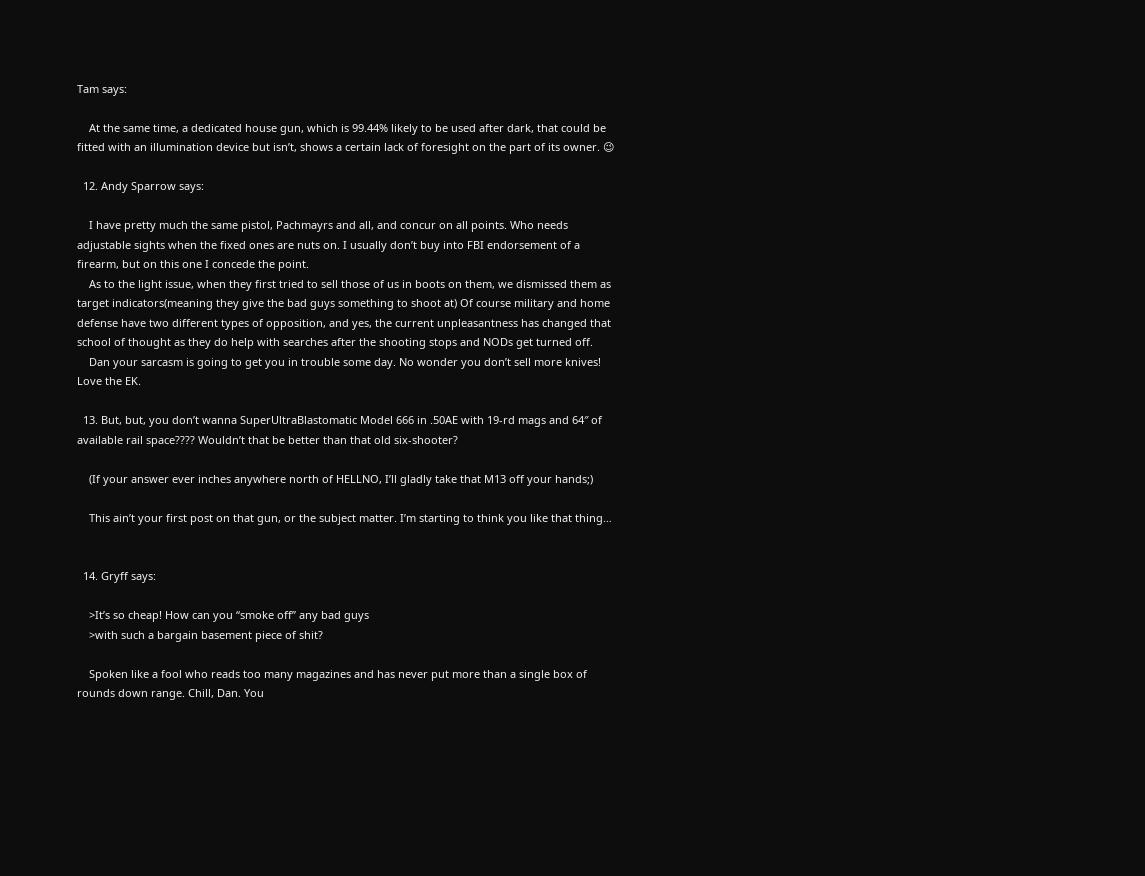Tam says:

    At the same time, a dedicated house gun, which is 99.44% likely to be used after dark, that could be fitted with an illumination device but isn’t, shows a certain lack of foresight on the part of its owner. 😉

  12. Andy Sparrow says:

    I have pretty much the same pistol, Pachmayrs and all, and concur on all points. Who needs adjustable sights when the fixed ones are nuts on. I usually don’t buy into FBI endorsement of a firearm, but on this one I concede the point.
    As to the light issue, when they first tried to sell those of us in boots on them, we dismissed them as target indicators(meaning they give the bad guys something to shoot at) Of course military and home defense have two different types of opposition, and yes, the current unpleasantness has changed that school of thought as they do help with searches after the shooting stops and NODs get turned off.
    Dan your sarcasm is going to get you in trouble some day. No wonder you don’t sell more knives! Love the EK.

  13. But, but, you don’t wanna SuperUltraBlastomatic Model 666 in .50AE with 19-rd mags and 64″ of available rail space???? Wouldn’t that be better than that old six-shooter?

    (If your answer ever inches anywhere north of HELLNO, I’ll gladly take that M13 off your hands;)

    This ain’t your first post on that gun, or the subject matter. I’m starting to think you like that thing…


  14. Gryff says:

    >It’s so cheap! How can you “smoke off” any bad guys
    >with such a bargain basement piece of shit?

    Spoken like a fool who reads too many magazines and has never put more than a single box of rounds down range. Chill, Dan. You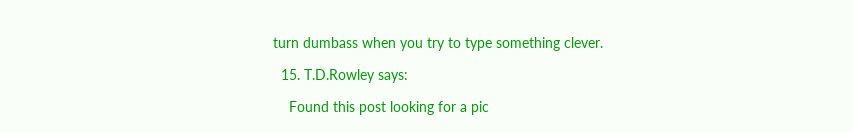turn dumbass when you try to type something clever.

  15. T.D.Rowley says:

    Found this post looking for a pic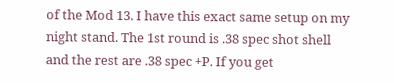of the Mod 13. I have this exact same setup on my night stand. The 1st round is .38 spec shot shell and the rest are .38 spec +P. If you get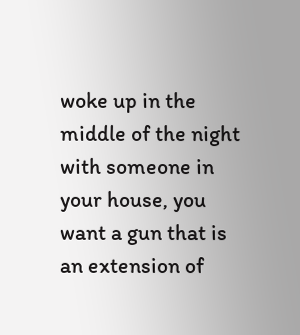woke up in the middle of the night with someone in your house, you want a gun that is an extension of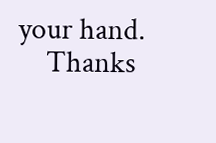your hand.
    Thanks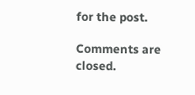for the post.

Comments are closed.